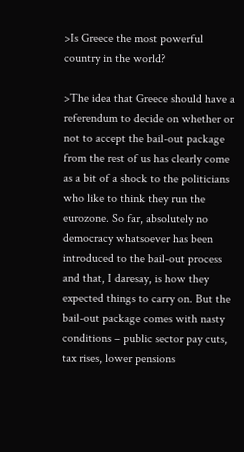>Is Greece the most powerful country in the world?

>The idea that Greece should have a referendum to decide on whether or not to accept the bail-out package from the rest of us has clearly come as a bit of a shock to the politicians who like to think they run the eurozone. So far, absolutely no democracy whatsoever has been introduced to the bail-out process and that, I daresay, is how they expected things to carry on. But the bail-out package comes with nasty conditions – public sector pay cuts, tax rises, lower pensions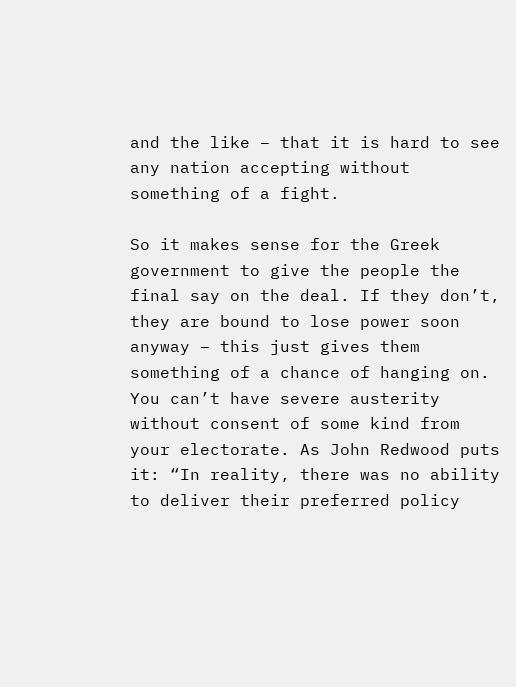and the like – that it is hard to see any nation accepting without something of a fight.

So it makes sense for the Greek government to give the people the final say on the deal. If they don’t, they are bound to lose power soon anyway – this just gives them something of a chance of hanging on. You can’t have severe austerity without consent of some kind from your electorate. As John Redwood puts it: “In reality, there was no ability to deliver their preferred policy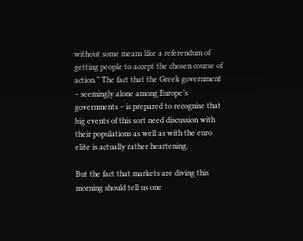without some means like a referendum of getting people to accept the chosen course of action.” The fact that the Greek government – seemingly alone among Europe’s governments – is prepared to recognise that big events of this sort need discussion with their populations as well as with the euro elite is actually rather heartening.

But the fact that markets are diving this morning should tell us one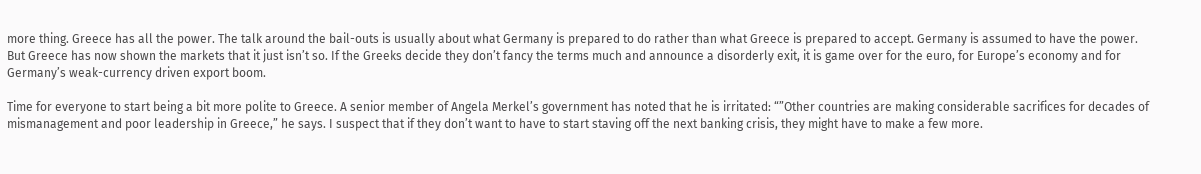more thing. Greece has all the power. The talk around the bail-outs is usually about what Germany is prepared to do rather than what Greece is prepared to accept. Germany is assumed to have the power. But Greece has now shown the markets that it just isn’t so. If the Greeks decide they don’t fancy the terms much and announce a disorderly exit, it is game over for the euro, for Europe’s economy and for Germany’s weak-currency driven export boom.

Time for everyone to start being a bit more polite to Greece. A senior member of Angela Merkel’s government has noted that he is irritated: “”Other countries are making considerable sacrifices for decades of mismanagement and poor leadership in Greece,” he says. I suspect that if they don’t want to have to start staving off the next banking crisis, they might have to make a few more.